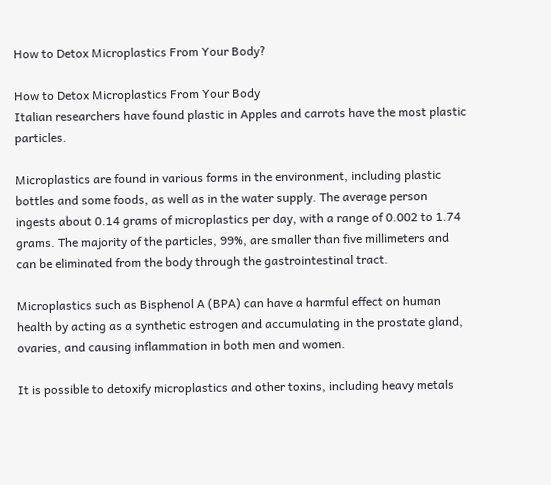How to Detox Microplastics From Your Body?

How to Detox Microplastics From Your Body
Italian researchers have found plastic in Apples and carrots have the most plastic particles.

Microplastics are found in various forms in the environment, including plastic bottles and some foods, as well as in the water supply. The average person ingests about 0.14 grams of microplastics per day, with a range of 0.002 to 1.74 grams. The majority of the particles, 99%, are smaller than five millimeters and can be eliminated from the body through the gastrointestinal tract.

Microplastics such as Bisphenol A (BPA) can have a harmful effect on human health by acting as a synthetic estrogen and accumulating in the prostate gland, ovaries, and causing inflammation in both men and women.

It is possible to detoxify microplastics and other toxins, including heavy metals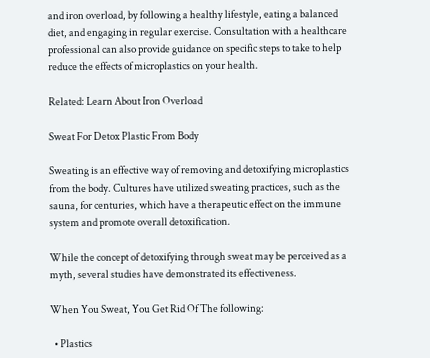and iron overload, by following a healthy lifestyle, eating a balanced diet, and engaging in regular exercise. Consultation with a healthcare professional can also provide guidance on specific steps to take to help reduce the effects of microplastics on your health.

Related: Learn About Iron Overload

Sweat For Detox Plastic From Body

Sweating is an effective way of removing and detoxifying microplastics from the body. Cultures have utilized sweating practices, such as the sauna, for centuries, which have a therapeutic effect on the immune system and promote overall detoxification.

While the concept of detoxifying through sweat may be perceived as a myth, several studies have demonstrated its effectiveness.

When You Sweat, You Get Rid Of The following:

  • Plastics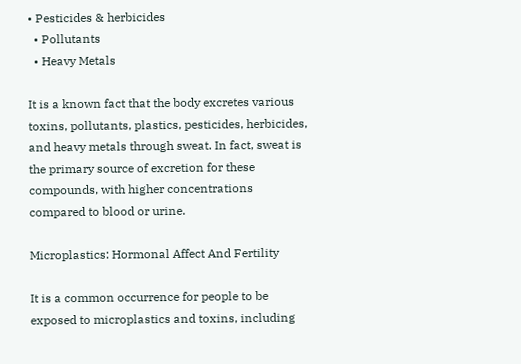• Pesticides & herbicides
  • Pollutants
  • Heavy Metals

It is a known fact that the body excretes various toxins, pollutants, plastics, pesticides, herbicides, and heavy metals through sweat. In fact, sweat is the primary source of excretion for these compounds, with higher concentrations compared to blood or urine.

Microplastics: Hormonal Affect And Fertility

It is a common occurrence for people to be exposed to microplastics and toxins, including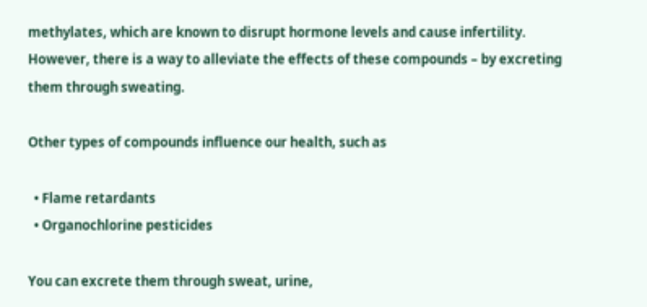methylates, which are known to disrupt hormone levels and cause infertility. However, there is a way to alleviate the effects of these compounds – by excreting them through sweating.

Other types of compounds influence our health, such as

  • Flame retardants
  • Organochlorine pesticides

You can excrete them through sweat, urine,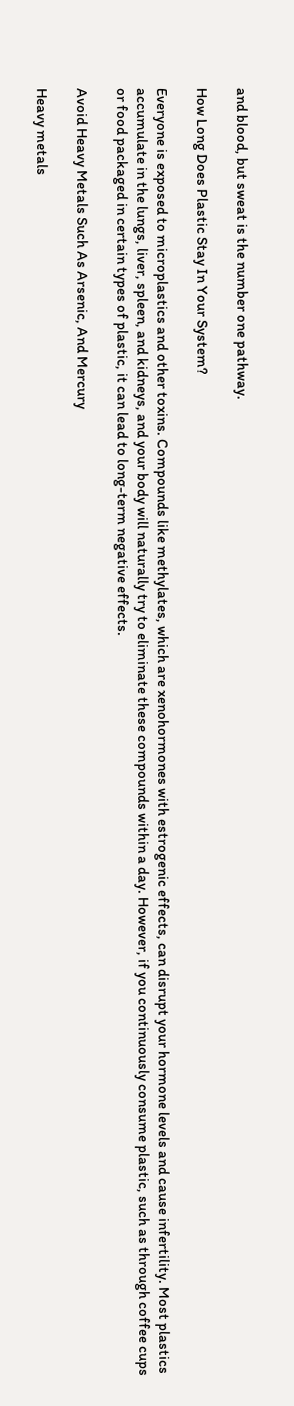and blood, but sweat is the number one pathway.

How Long Does Plastic Stay In Your System?

Everyone is exposed to microplastics and other toxins. Compounds like methylates, which are xenohormones with estrogenic effects, can disrupt your hormone levels and cause infertility. Most plastics accumulate in the lungs, liver, spleen, and kidneys, and your body will naturally try to eliminate these compounds within a day. However, if you continuously consume plastic, such as through coffee cups or food packaged in certain types of plastic, it can lead to long-term negative effects.

Avoid Heavy Metals Such As Arsenic, And Mercury

Heavy metals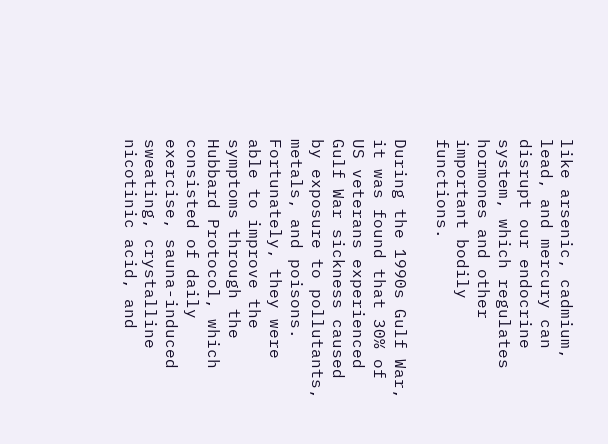like arsenic, cadmium, lead, and mercury can disrupt our endocrine system, which regulates hormones and other important bodily functions.

During the 1990s Gulf War, it was found that 30% of US veterans experienced Gulf War sickness caused by exposure to pollutants, metals, and poisons. Fortunately, they were able to improve the symptoms through the Hubbard Protocol, which consisted of daily exercise, sauna-induced sweating, crystalline nicotinic acid, and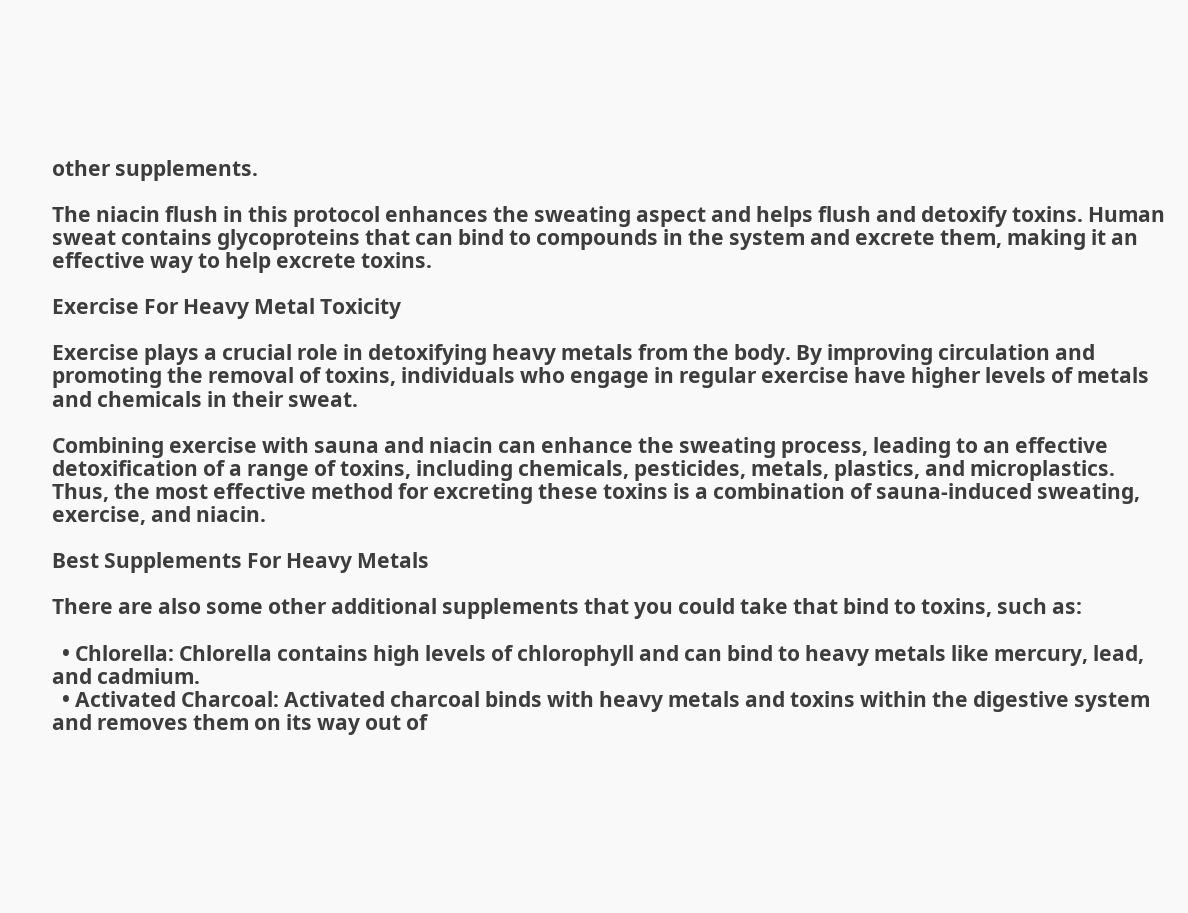other supplements.

The niacin flush in this protocol enhances the sweating aspect and helps flush and detoxify toxins. Human sweat contains glycoproteins that can bind to compounds in the system and excrete them, making it an effective way to help excrete toxins.

Exercise For Heavy Metal Toxicity

Exercise plays a crucial role in detoxifying heavy metals from the body. By improving circulation and promoting the removal of toxins, individuals who engage in regular exercise have higher levels of metals and chemicals in their sweat.

Combining exercise with sauna and niacin can enhance the sweating process, leading to an effective detoxification of a range of toxins, including chemicals, pesticides, metals, plastics, and microplastics. Thus, the most effective method for excreting these toxins is a combination of sauna-induced sweating, exercise, and niacin.

Best Supplements For Heavy Metals

There are also some other additional supplements that you could take that bind to toxins, such as:

  • Chlorella: Chlorella contains high levels of chlorophyll and can bind to heavy metals like mercury, lead, and cadmium.
  • Activated Charcoal: Activated charcoal binds with heavy metals and toxins within the digestive system and removes them on its way out of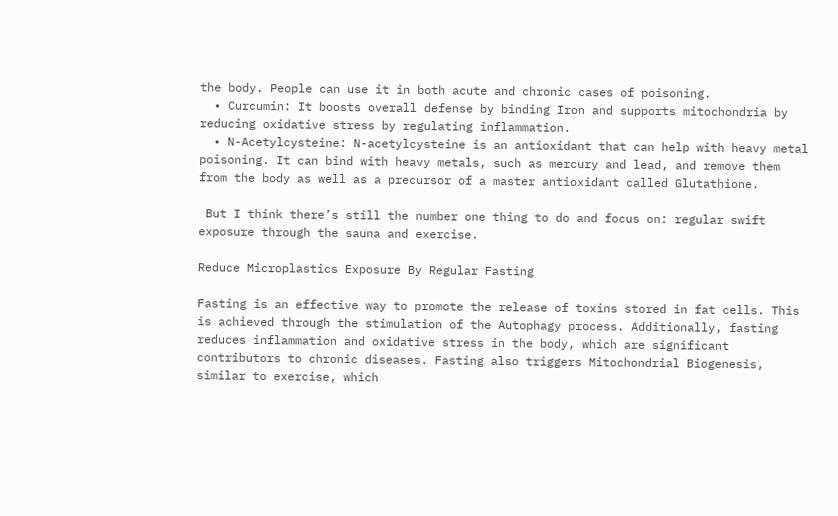the body. People can use it in both acute and chronic cases of poisoning.
  • Curcumin: It boosts overall defense by binding Iron and supports mitochondria by reducing oxidative stress by regulating inflammation.
  • N-Acetylcysteine: N-acetylcysteine is an antioxidant that can help with heavy metal poisoning. It can bind with heavy metals, such as mercury and lead, and remove them from the body as well as a precursor of a master antioxidant called Glutathione.

 But I think there’s still the number one thing to do and focus on: regular swift exposure through the sauna and exercise.

Reduce Microplastics Exposure By Regular Fasting

Fasting is an effective way to promote the release of toxins stored in fat cells. This is achieved through the stimulation of the Autophagy process. Additionally, fasting reduces inflammation and oxidative stress in the body, which are significant contributors to chronic diseases. Fasting also triggers Mitochondrial Biogenesis, similar to exercise, which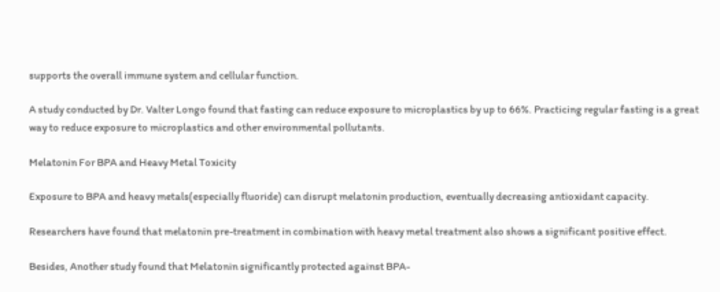supports the overall immune system and cellular function.

A study conducted by Dr. Valter Longo found that fasting can reduce exposure to microplastics by up to 66%. Practicing regular fasting is a great way to reduce exposure to microplastics and other environmental pollutants.

Melatonin For BPA and Heavy Metal Toxicity

Exposure to BPA and heavy metals(especially fluoride) can disrupt melatonin production, eventually decreasing antioxidant capacity.

Researchers have found that melatonin pre-treatment in combination with heavy metal treatment also shows a significant positive effect.

Besides, Another study found that Melatonin significantly protected against BPA-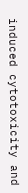induced cytotoxicity and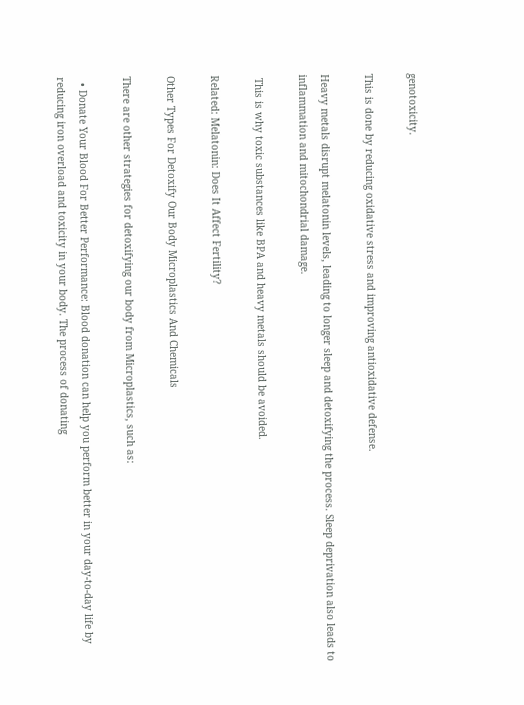genotoxicity.

This is done by reducing oxidative stress and improving antioxidative defense.

Heavy metals disrupt melatonin levels, leading to longer sleep and detoxifying the process. Sleep deprivation also leads to inflammation and mitochondrial damage.

 This is why toxic substances like BPA and heavy metals should be avoided.

Related: Melatonin: Does It Affect Fertility?

Other Types For Detoxify Our Body Microplastics And Chemicals

There are other strategies for detoxifying our body from Microplastics, such as:

  • Donate Your Blood For Better Performance: Blood donation can help you perform better in your day-to-day life by reducing iron overload and toxicity in your body. The process of donating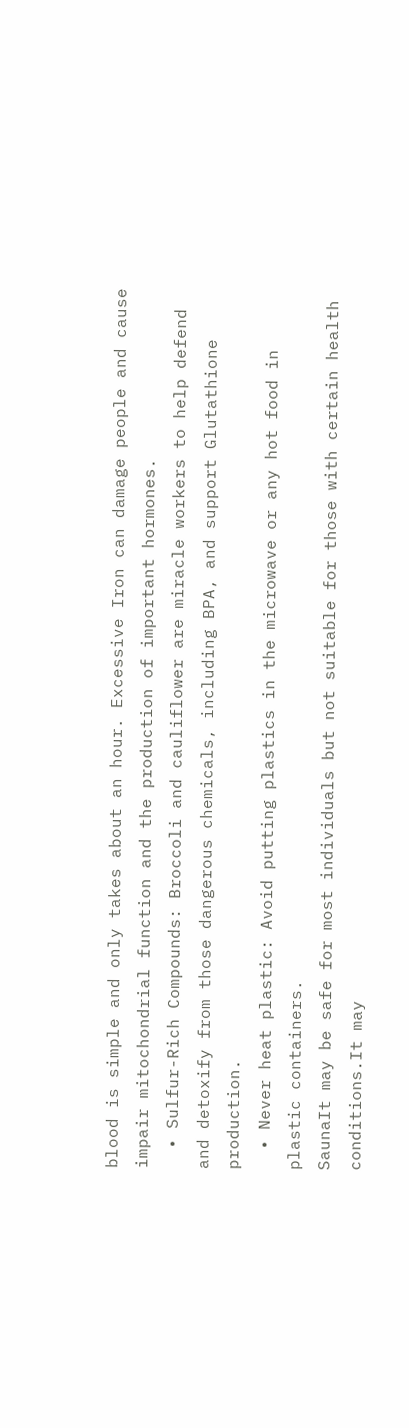blood is simple and only takes about an hour. Excessive Iron can damage people and cause impair mitochondrial function and the production of important hormones.
  • Sulfur-Rich Compounds: Broccoli and cauliflower are miracle workers to help defend and detoxify from those dangerous chemicals, including BPA, and support Glutathione production.
  • Never heat plastic: Avoid putting plastics in the microwave or any hot food in plastic containers.
SaunaIt may be safe for most individuals but not suitable for those with certain health conditions.It may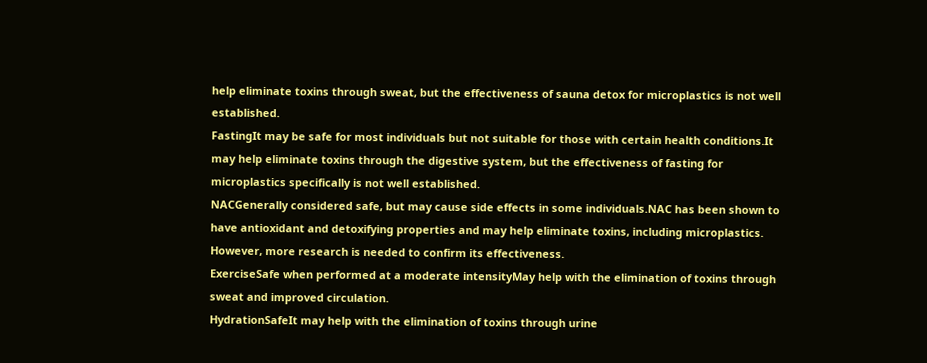help eliminate toxins through sweat, but the effectiveness of sauna detox for microplastics is not well established.
FastingIt may be safe for most individuals but not suitable for those with certain health conditions.It may help eliminate toxins through the digestive system, but the effectiveness of fasting for microplastics specifically is not well established.
NACGenerally considered safe, but may cause side effects in some individuals.NAC has been shown to have antioxidant and detoxifying properties and may help eliminate toxins, including microplastics. However, more research is needed to confirm its effectiveness.
ExerciseSafe when performed at a moderate intensityMay help with the elimination of toxins through sweat and improved circulation.
HydrationSafeIt may help with the elimination of toxins through urine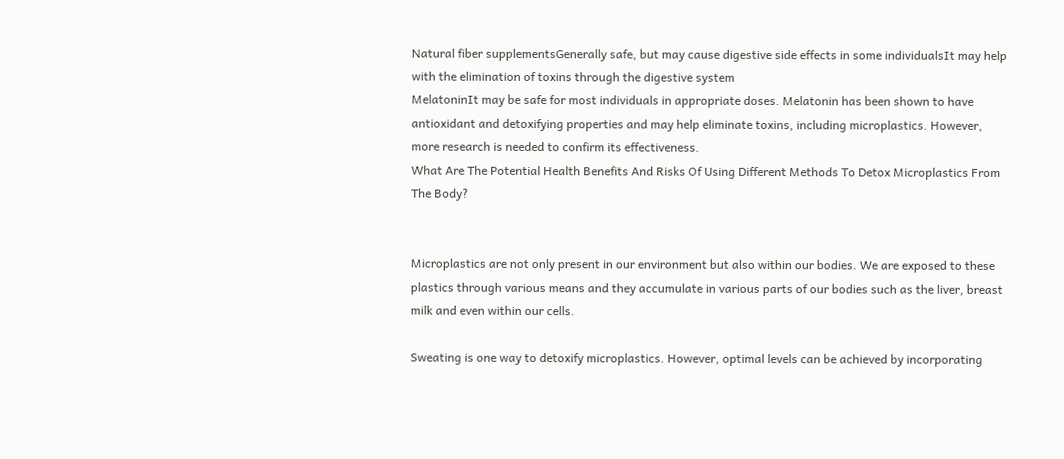Natural fiber supplementsGenerally safe, but may cause digestive side effects in some individualsIt may help with the elimination of toxins through the digestive system
MelatoninIt may be safe for most individuals in appropriate doses. Melatonin has been shown to have antioxidant and detoxifying properties and may help eliminate toxins, including microplastics. However, more research is needed to confirm its effectiveness.
What Are The Potential Health Benefits And Risks Of Using Different Methods To Detox Microplastics From The Body?


Microplastics are not only present in our environment but also within our bodies. We are exposed to these plastics through various means and they accumulate in various parts of our bodies such as the liver, breast milk and even within our cells.

Sweating is one way to detoxify microplastics. However, optimal levels can be achieved by incorporating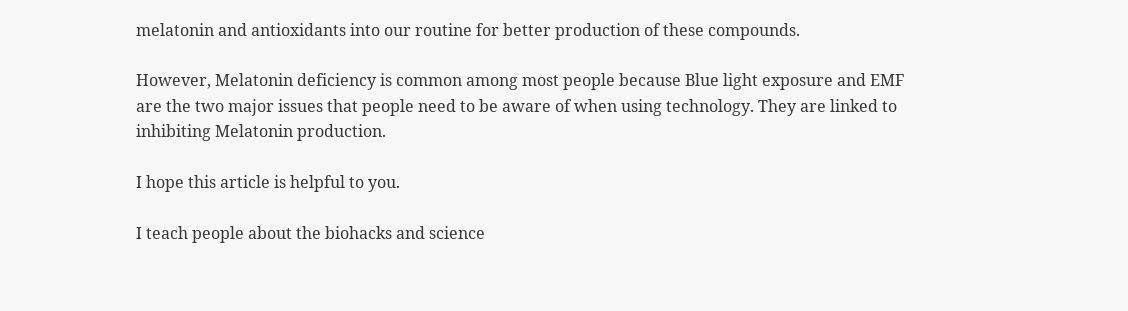melatonin and antioxidants into our routine for better production of these compounds.

However, Melatonin deficiency is common among most people because Blue light exposure and EMF are the two major issues that people need to be aware of when using technology. They are linked to inhibiting Melatonin production.

I hope this article is helpful to you.

I teach people about the biohacks and science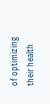of optimizing their health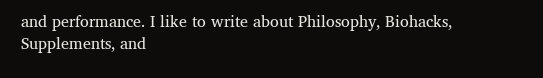and performance. I like to write about Philosophy, Biohacks, Supplements, and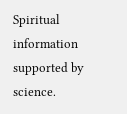Spiritual information supported by science.